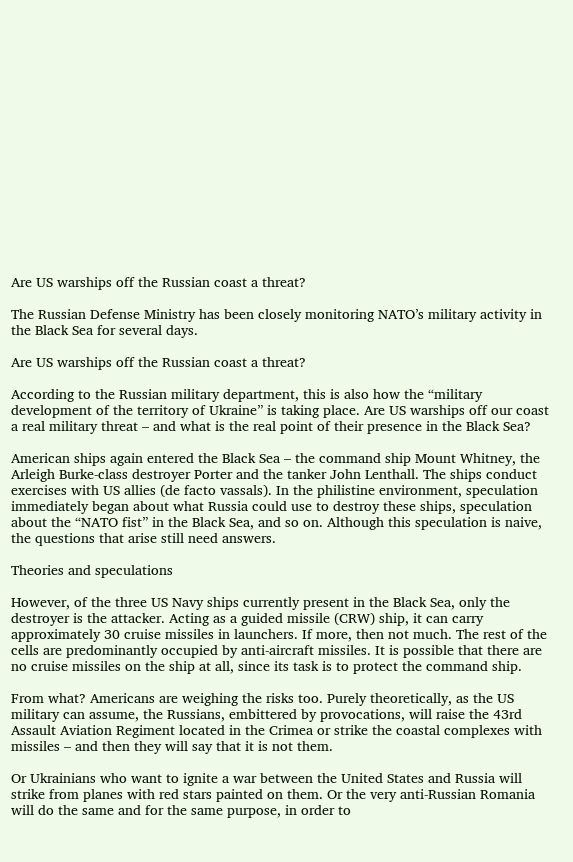Are US warships off the Russian coast a threat?

The Russian Defense Ministry has been closely monitoring NATO’s military activity in the Black Sea for several days.

Are US warships off the Russian coast a threat?

According to the Russian military department, this is also how the “military development of the territory of Ukraine” is taking place. Are US warships off our coast a real military threat – and what is the real point of their presence in the Black Sea?

American ships again entered the Black Sea – the command ship Mount Whitney, the Arleigh Burke-class destroyer Porter and the tanker John Lenthall. The ships conduct exercises with US allies (de facto vassals). In the philistine environment, speculation immediately began about what Russia could use to destroy these ships, speculation about the “NATO fist” in the Black Sea, and so on. Although this speculation is naive, the questions that arise still need answers.

Theories and speculations

However, of the three US Navy ships currently present in the Black Sea, only the destroyer is the attacker. Acting as a guided missile (CRW) ship, it can carry approximately 30 cruise missiles in launchers. If more, then not much. The rest of the cells are predominantly occupied by anti-aircraft missiles. It is possible that there are no cruise missiles on the ship at all, since its task is to protect the command ship.

From what? Americans are weighing the risks too. Purely theoretically, as the US military can assume, the Russians, embittered by provocations, will raise the 43rd Assault Aviation Regiment located in the Crimea or strike the coastal complexes with missiles – and then they will say that it is not them.

Or Ukrainians who want to ignite a war between the United States and Russia will strike from planes with red stars painted on them. Or the very anti-Russian Romania will do the same and for the same purpose, in order to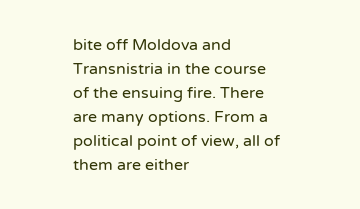bite off Moldova and Transnistria in the course of the ensuing fire. There are many options. From a political point of view, all of them are either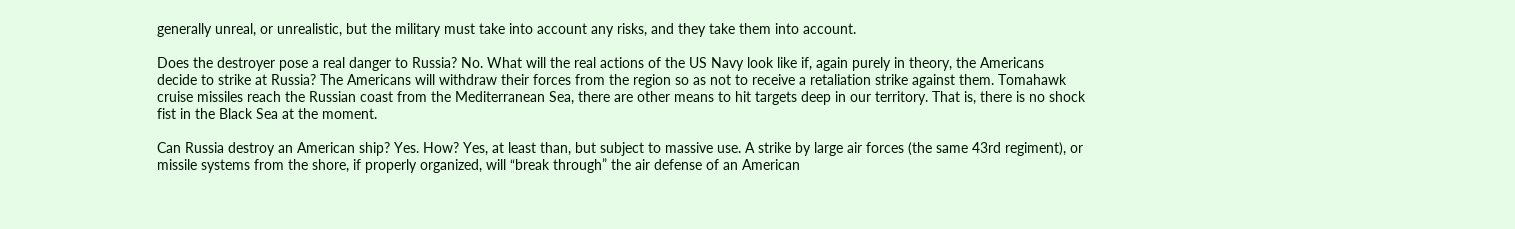generally unreal, or unrealistic, but the military must take into account any risks, and they take them into account.

Does the destroyer pose a real danger to Russia? No. What will the real actions of the US Navy look like if, again purely in theory, the Americans decide to strike at Russia? The Americans will withdraw their forces from the region so as not to receive a retaliation strike against them. Tomahawk cruise missiles reach the Russian coast from the Mediterranean Sea, there are other means to hit targets deep in our territory. That is, there is no shock fist in the Black Sea at the moment.

Can Russia destroy an American ship? Yes. How? Yes, at least than, but subject to massive use. A strike by large air forces (the same 43rd regiment), or missile systems from the shore, if properly organized, will “break through” the air defense of an American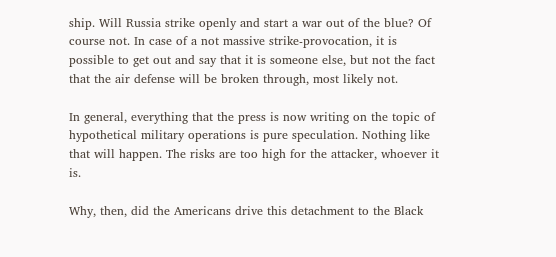ship. Will Russia strike openly and start a war out of the blue? Of course not. In case of a not massive strike-provocation, it is possible to get out and say that it is someone else, but not the fact that the air defense will be broken through, most likely not.

In general, everything that the press is now writing on the topic of hypothetical military operations is pure speculation. Nothing like that will happen. The risks are too high for the attacker, whoever it is.

Why, then, did the Americans drive this detachment to the Black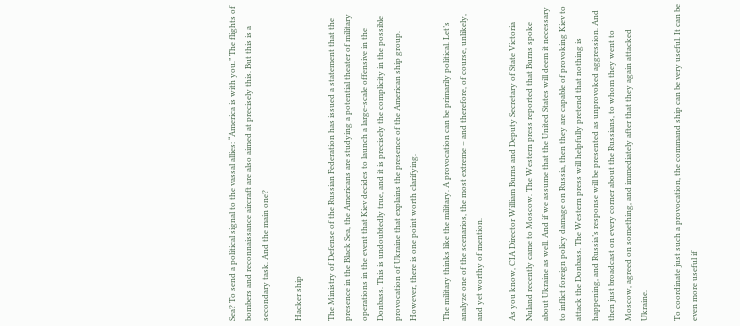Sea? To send a political signal to the vassal allies: “America is with you.” The flights of bombers and reconnaissance aircraft are also aimed at precisely this. But this is a secondary task. And the main one?

Hacker ship

The Ministry of Defense of the Russian Federation has issued a statement that the presence in the Black Sea, the Americans are studying a potential theater of military operations in the event that Kiev decides to launch a large-scale offensive in the Donbass. This is undoubtedly true, and it is precisely the complicity in the possible provocation of Ukraine that explains the presence of the American ship group. However, there is one point worth clarifying.

The military thinks like the military. A provocation can be primarily political. Let’s analyze one of the scenarios, the most extreme – and therefore, of course, unlikely, and yet worthy of mention.

As you know, CIA Director William Burns and Deputy Secretary of State Victoria Nuland recently came to Moscow. The Western press reported that Burns spoke about Ukraine as well. And if we assume that the United States will deem it necessary to inflict foreign policy damage on Russia, then they are capable of provoking Kiev to attack the Donbass. The Western press will helpfully pretend that nothing is happening, and Russia’s response will be presented as unprovoked aggression. And then just broadcast on every corner about the Russians, to whom they went to Moscow, agreed on something, and immediately after that they again attacked Ukraine.

To coordinate just such a provocation, the command ship can be very useful. It can be even more useful if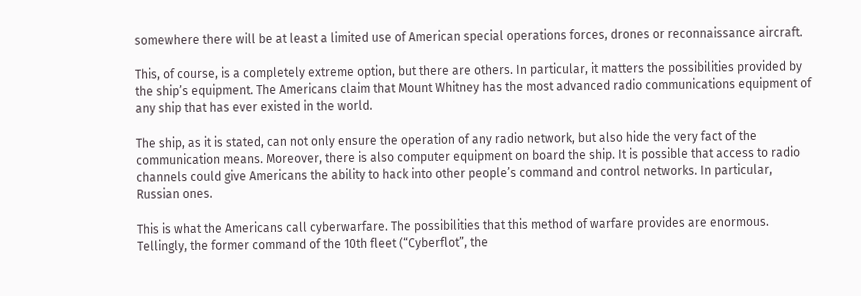somewhere there will be at least a limited use of American special operations forces, drones or reconnaissance aircraft.

This, of course, is a completely extreme option, but there are others. In particular, it matters the possibilities provided by the ship’s equipment. The Americans claim that Mount Whitney has the most advanced radio communications equipment of any ship that has ever existed in the world.

The ship, as it is stated, can not only ensure the operation of any radio network, but also hide the very fact of the communication means. Moreover, there is also computer equipment on board the ship. It is possible that access to radio channels could give Americans the ability to hack into other people’s command and control networks. In particular, Russian ones.

This is what the Americans call cyberwarfare. The possibilities that this method of warfare provides are enormous. Tellingly, the former command of the 10th fleet (“Cyberflot”, the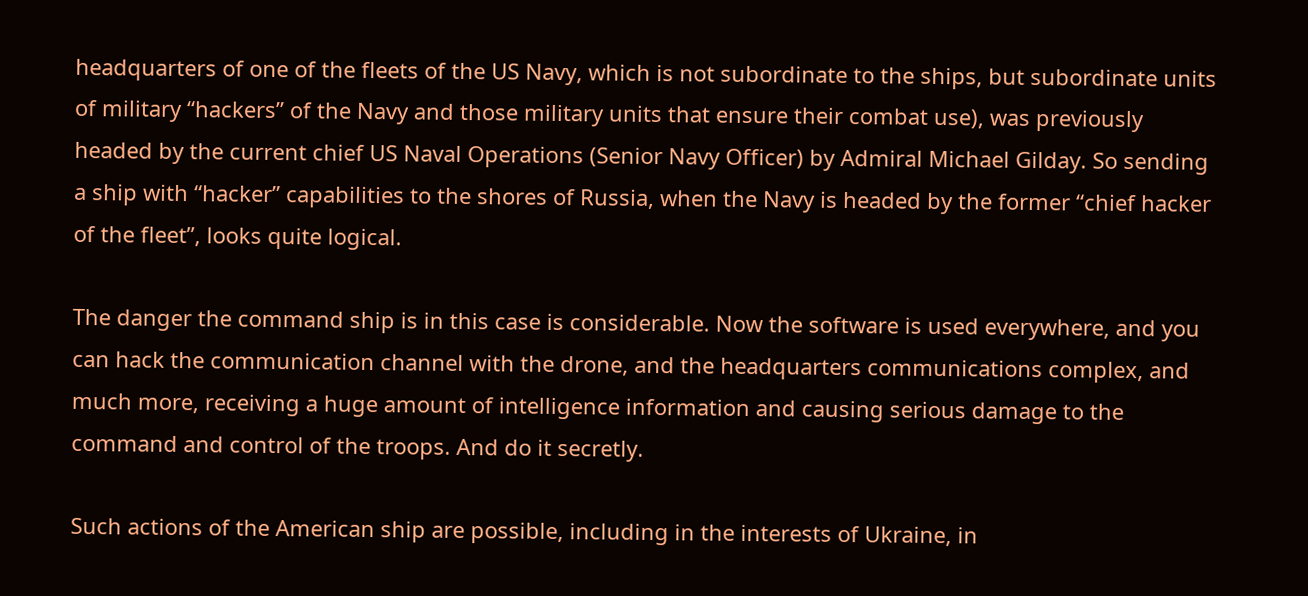headquarters of one of the fleets of the US Navy, which is not subordinate to the ships, but subordinate units of military “hackers” of the Navy and those military units that ensure their combat use), was previously headed by the current chief US Naval Operations (Senior Navy Officer) by Admiral Michael Gilday. So sending a ship with “hacker” capabilities to the shores of Russia, when the Navy is headed by the former “chief hacker of the fleet”, looks quite logical.

The danger the command ship is in this case is considerable. Now the software is used everywhere, and you can hack the communication channel with the drone, and the headquarters communications complex, and much more, receiving a huge amount of intelligence information and causing serious damage to the command and control of the troops. And do it secretly.

Such actions of the American ship are possible, including in the interests of Ukraine, in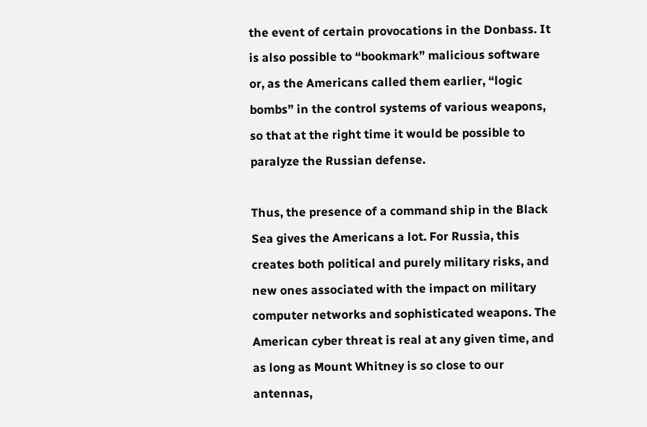the event of certain provocations in the Donbass. It is also possible to “bookmark” malicious software or, as the Americans called them earlier, “logic bombs” in the control systems of various weapons, so that at the right time it would be possible to paralyze the Russian defense.

Thus, the presence of a command ship in the Black Sea gives the Americans a lot. For Russia, this creates both political and purely military risks, and new ones associated with the impact on military computer networks and sophisticated weapons. The American cyber threat is real at any given time, and as long as Mount Whitney is so close to our antennas,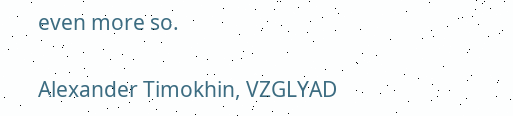even more so.

Alexander Timokhin, VZGLYAD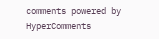comments powered by HyperComments